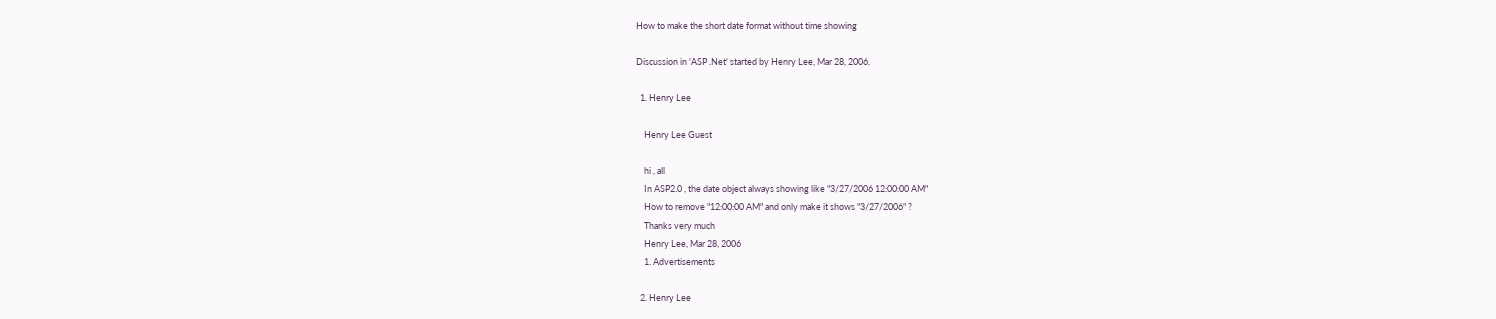How to make the short date format without time showing

Discussion in 'ASP .Net' started by Henry Lee, Mar 28, 2006.

  1. Henry Lee

    Henry Lee Guest

    hi , all
    In ASP2.0 , the date object always showing like "3/27/2006 12:00:00 AM"
    How to remove "12:00:00 AM" and only make it shows "3/27/2006" ?
    Thanks very much
    Henry Lee, Mar 28, 2006
    1. Advertisements

  2. Henry Lee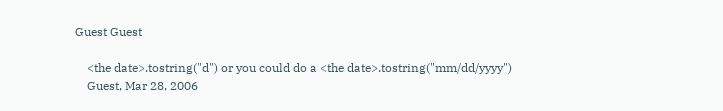Guest Guest

    <the date>.tostring("d") or you could do a <the date>.tostring("mm/dd/yyyy")
    Guest, Mar 28, 2006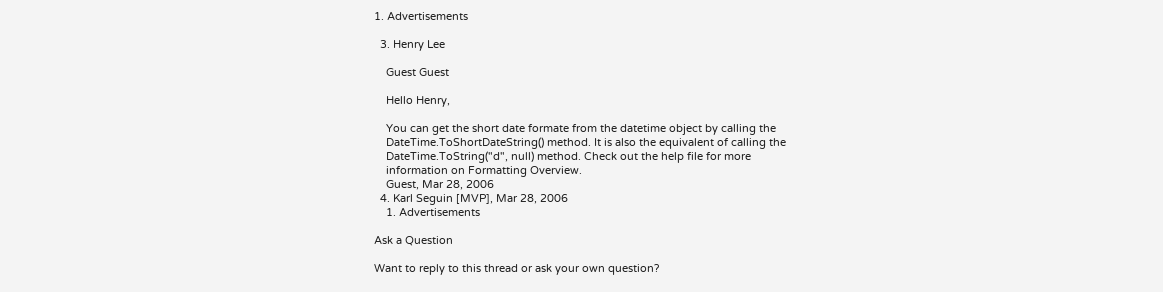1. Advertisements

  3. Henry Lee

    Guest Guest

    Hello Henry,

    You can get the short date formate from the datetime object by calling the
    DateTime.ToShortDateString() method. It is also the equivalent of calling the
    DateTime.ToString("d", null) method. Check out the help file for more
    information on Formatting Overview.
    Guest, Mar 28, 2006
  4. Karl Seguin [MVP], Mar 28, 2006
    1. Advertisements

Ask a Question

Want to reply to this thread or ask your own question?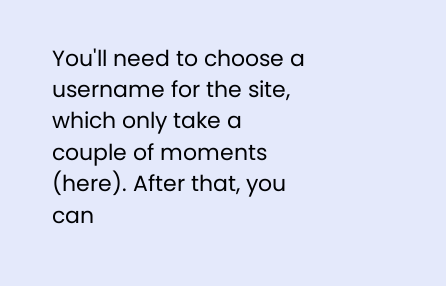You'll need to choose a username for the site, which only take a couple of moments (here). After that, you can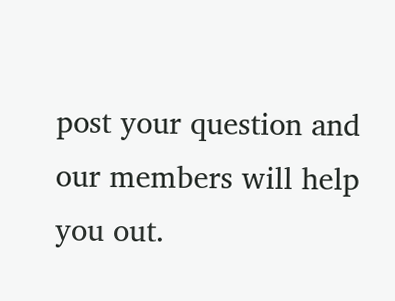post your question and our members will help you out.